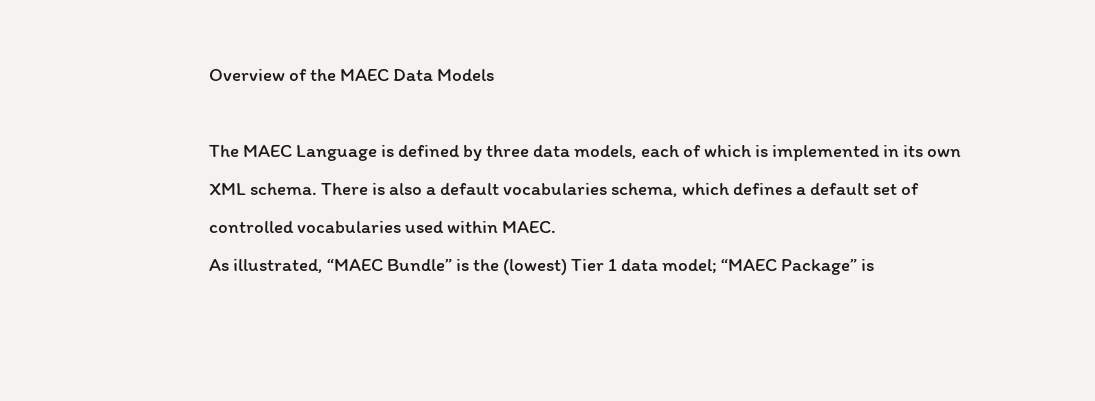Overview of the MAEC Data Models

The MAEC Language is defined by three data models, each of which is implemented in its own XML schema. There is also a default vocabularies schema, which defines a default set of controlled vocabularies used within MAEC.
As illustrated, “MAEC Bundle” is the (lowest) Tier 1 data model; “MAEC Package” is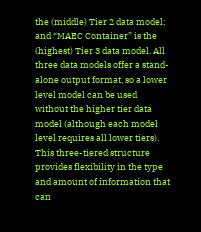the (middle) Tier 2 data model; and “MAEC Container” is the (highest) Tier 3 data model. All three data models offer a stand-alone output format, so a lower level model can be used without the higher tier data model (although each model level requires all lower tiers). This three-tiered structure provides flexibility in the type and amount of information that can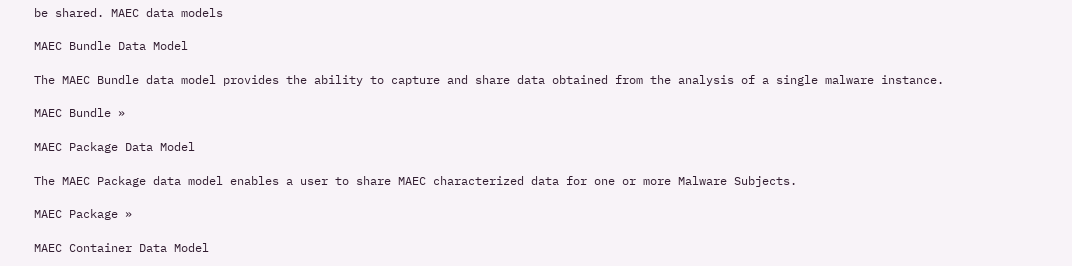be shared. MAEC data models

MAEC Bundle Data Model

The MAEC Bundle data model provides the ability to capture and share data obtained from the analysis of a single malware instance.

MAEC Bundle »

MAEC Package Data Model

The MAEC Package data model enables a user to share MAEC characterized data for one or more Malware Subjects.

MAEC Package »

MAEC Container Data Model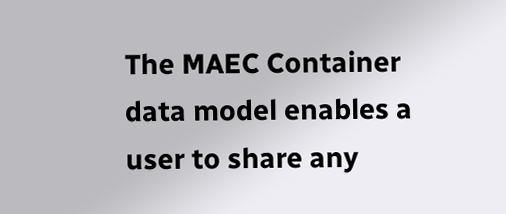The MAEC Container data model enables a user to share any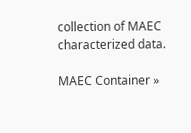collection of MAEC characterized data.

MAEC Container »